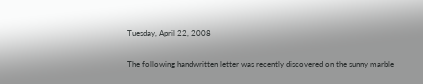Tuesday, April 22, 2008

The following handwritten letter was recently discovered on the sunny marble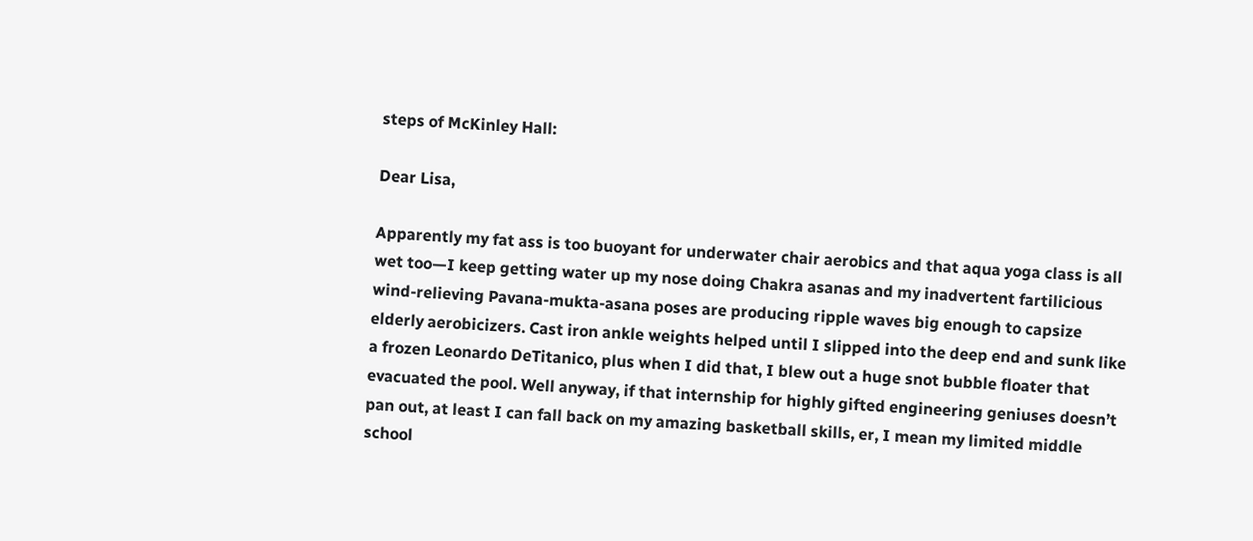steps of McKinley Hall:

Dear Lisa,

Apparently my fat ass is too buoyant for underwater chair aerobics and that aqua yoga class is all wet too—I keep getting water up my nose doing Chakra asanas and my inadvertent fartilicious wind-relieving Pavana-mukta-asana poses are producing ripple waves big enough to capsize elderly aerobicizers. Cast iron ankle weights helped until I slipped into the deep end and sunk like a frozen Leonardo DeTitanico, plus when I did that, I blew out a huge snot bubble floater that evacuated the pool. Well anyway, if that internship for highly gifted engineering geniuses doesn’t pan out, at least I can fall back on my amazing basketball skills, er, I mean my limited middle school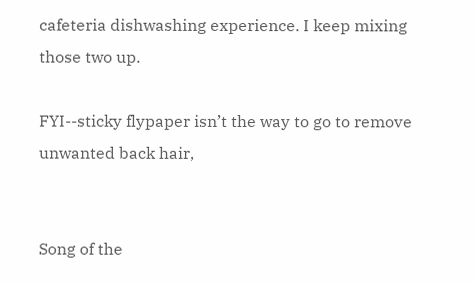cafeteria dishwashing experience. I keep mixing those two up.

FYI--sticky flypaper isn’t the way to go to remove unwanted back hair,


Song of the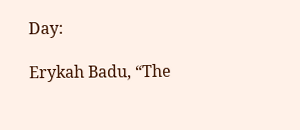Day:

Erykah Badu, “The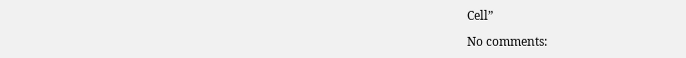Cell”

No comments: